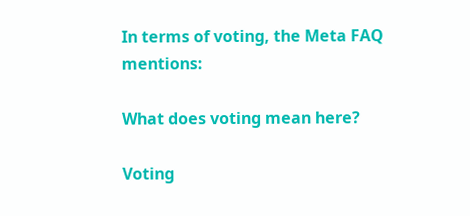In terms of voting, the Meta FAQ mentions:

What does voting mean here?

Voting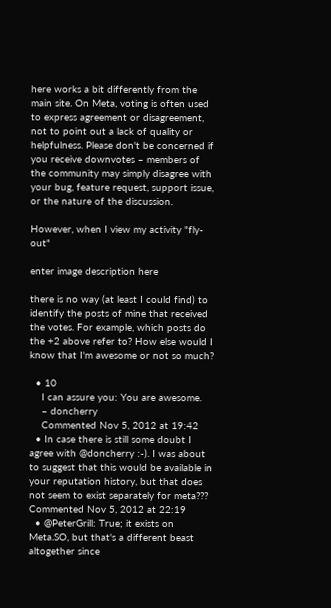here works a bit differently from the main site. On Meta, voting is often used to express agreement or disagreement, not to point out a lack of quality or helpfulness. Please don't be concerned if you receive downvotes – members of the community may simply disagree with your bug, feature request, support issue, or the nature of the discussion.

However, when I view my activity "fly-out"

enter image description here

there is no way (at least I could find) to identify the posts of mine that received the votes. For example, which posts do the +2 above refer to? How else would I know that I'm awesome or not so much?

  • 10
    I can assure you: You are awesome.
    – doncherry
    Commented Nov 5, 2012 at 19:42
  • In case there is still some doubt I agree with @doncherry :-). I was about to suggest that this would be available in your reputation history, but that does not seem to exist separately for meta??? Commented Nov 5, 2012 at 22:19
  • @PeterGrill: True; it exists on Meta.SO, but that's a different beast altogether since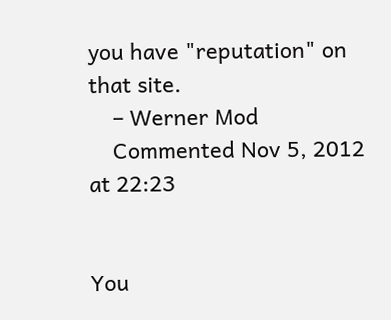you have "reputation" on that site.
    – Werner Mod
    Commented Nov 5, 2012 at 22:23


You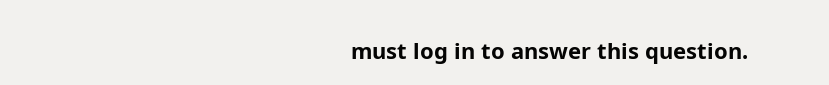must log in to answer this question.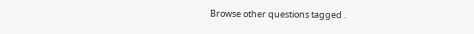Browse other questions tagged .